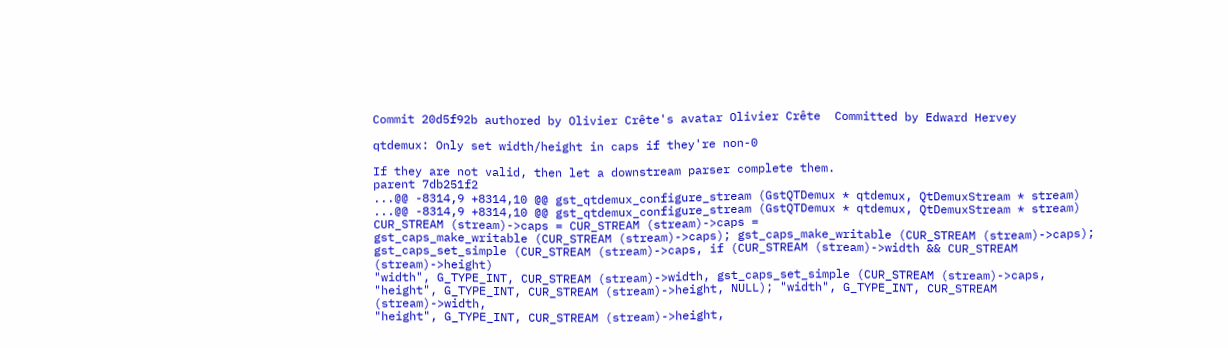Commit 20d5f92b authored by Olivier Crête's avatar Olivier Crête  Committed by Edward Hervey

qtdemux: Only set width/height in caps if they're non-0

If they are not valid, then let a downstream parser complete them.
parent 7db251f2
...@@ -8314,9 +8314,10 @@ gst_qtdemux_configure_stream (GstQTDemux * qtdemux, QtDemuxStream * stream) ...@@ -8314,9 +8314,10 @@ gst_qtdemux_configure_stream (GstQTDemux * qtdemux, QtDemuxStream * stream)
CUR_STREAM (stream)->caps = CUR_STREAM (stream)->caps =
gst_caps_make_writable (CUR_STREAM (stream)->caps); gst_caps_make_writable (CUR_STREAM (stream)->caps);
gst_caps_set_simple (CUR_STREAM (stream)->caps, if (CUR_STREAM (stream)->width && CUR_STREAM (stream)->height)
"width", G_TYPE_INT, CUR_STREAM (stream)->width, gst_caps_set_simple (CUR_STREAM (stream)->caps,
"height", G_TYPE_INT, CUR_STREAM (stream)->height, NULL); "width", G_TYPE_INT, CUR_STREAM (stream)->width,
"height", G_TYPE_INT, CUR_STREAM (stream)->height,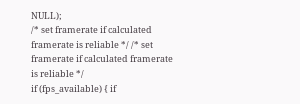NULL);
/* set framerate if calculated framerate is reliable */ /* set framerate if calculated framerate is reliable */
if (fps_available) { if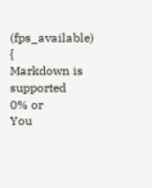(fps_available) {
Markdown is supported
0% or
You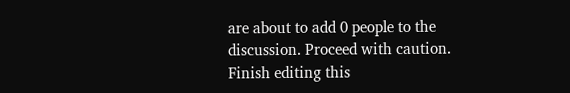are about to add 0 people to the discussion. Proceed with caution.
Finish editing this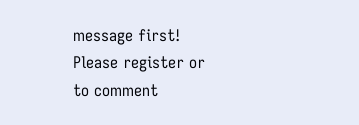message first!
Please register or to comment